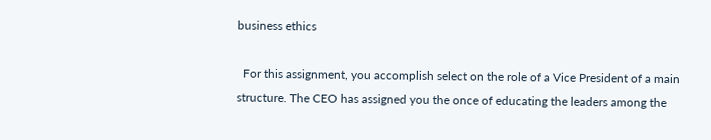business ethics

  For this assignment, you accomplish select on the role of a Vice President of a main structure. The CEO has assigned you the once of educating the leaders among the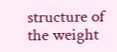structure of the weight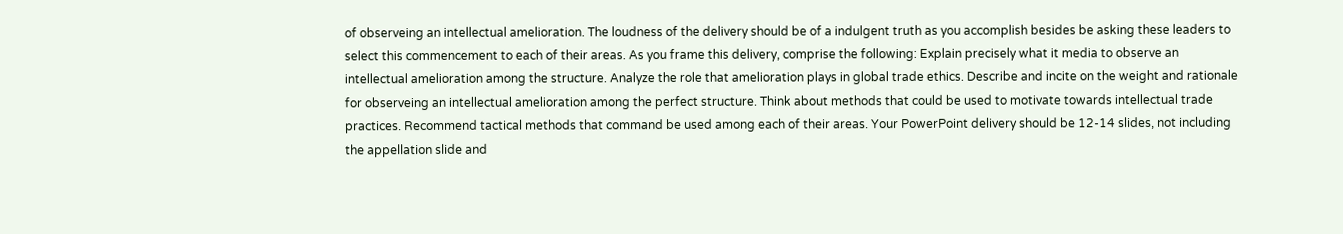of observeing an intellectual amelioration. The loudness of the delivery should be of a indulgent truth as you accomplish besides be asking these leaders to select this commencement to each of their areas. As you frame this delivery, comprise the following: Explain precisely what it media to observe an intellectual amelioration among the structure. Analyze the role that amelioration plays in global trade ethics. Describe and incite on the weight and rationale for observeing an intellectual amelioration among the perfect structure. Think about methods that could be used to motivate towards intellectual trade practices. Recommend tactical methods that command be used among each of their areas. Your PowerPoint delivery should be 12-14 slides, not including the appellation slide and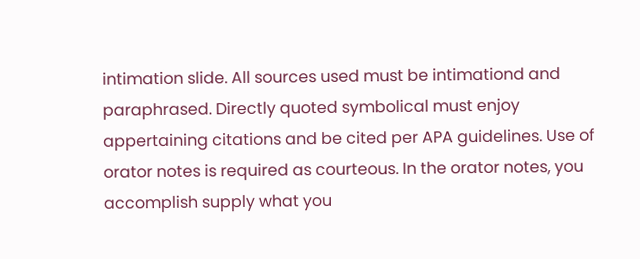intimation slide. All sources used must be intimationd and paraphrased. Directly quoted symbolical must enjoy appertaining citations and be cited per APA guidelines. Use of orator notes is required as courteous. In the orator notes, you accomplish supply what you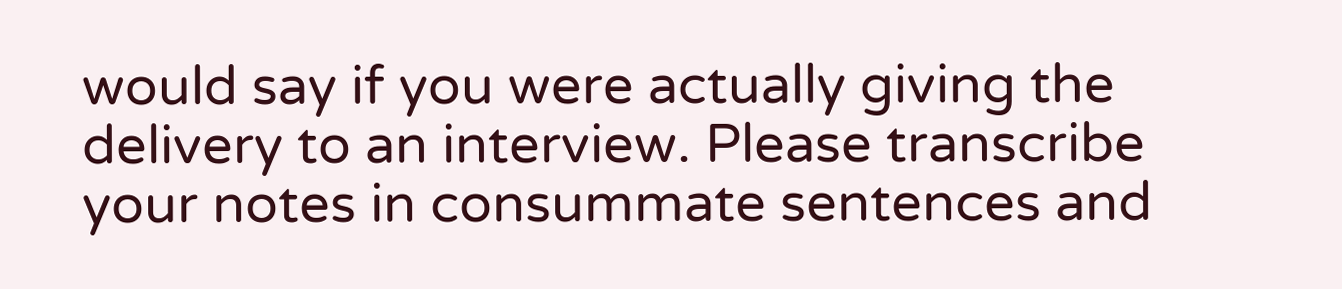would say if you were actually giving the delivery to an interview. Please transcribe your notes in consummate sentences and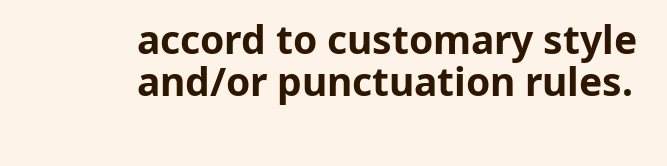accord to customary style and/or punctuation rules.